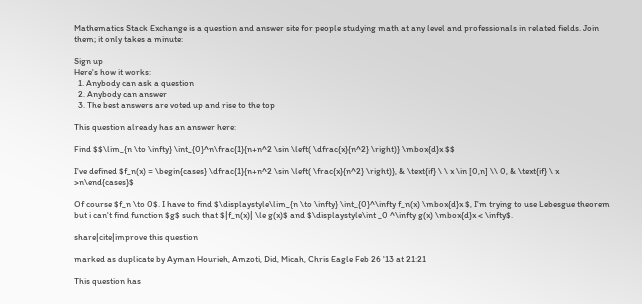Mathematics Stack Exchange is a question and answer site for people studying math at any level and professionals in related fields. Join them; it only takes a minute:

Sign up
Here's how it works:
  1. Anybody can ask a question
  2. Anybody can answer
  3. The best answers are voted up and rise to the top

This question already has an answer here:

Find $$\lim_{n \to \infty} \int_{0}^n\frac{1}{n+n^2 \sin \left( \dfrac{x}{n^2} \right)} \mbox{d}x $$

I've defined $f_n(x) = \begin{cases} \dfrac{1}{n+n^2 \sin \left( \frac{x}{n^2} \right)}, & \text{if} \ \ x \in [0,n] \\ 0, & \text{if} \ x >n\end{cases}$

Of course $f_n \to 0$. I have to find $\displaystyle\lim_{n \to \infty} \int_{0}^\infty f_n(x) \mbox{d}x $, I'm trying to use Lebesgue theorem but i can't find function $g$ such that $|f_n(x)| \le g(x)$ and $\displaystyle\int _0 ^\infty g(x) \mbox{d}x < \infty$.

share|cite|improve this question

marked as duplicate by Ayman Hourieh, Amzoti, Did, Micah, Chris Eagle Feb 26 '13 at 21:21

This question has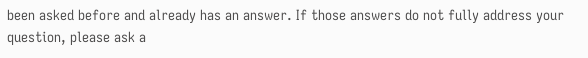been asked before and already has an answer. If those answers do not fully address your question, please ask a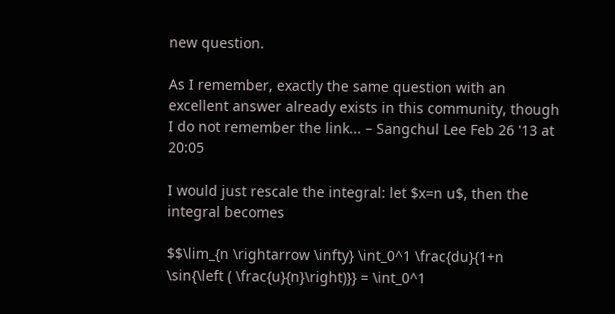new question.

As I remember, exactly the same question with an excellent answer already exists in this community, though I do not remember the link... – Sangchul Lee Feb 26 '13 at 20:05

I would just rescale the integral: let $x=n u$, then the integral becomes

$$\lim_{n \rightarrow \infty} \int_0^1 \frac{du}{1+n \sin{\left ( \frac{u}{n}\right)}} = \int_0^1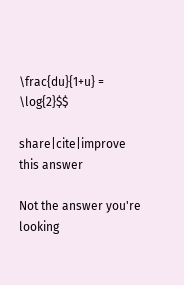\frac{du}{1+u} = \log{2}$$

share|cite|improve this answer

Not the answer you're looking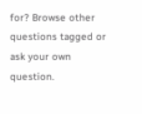for? Browse other questions tagged or ask your own question.